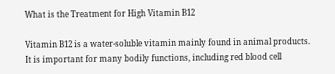What is the Treatment for High Vitamin B12

Vitamin B12 is a water-soluble vitamin mainly found in animal products. It is important for many bodily functions, including red blood cell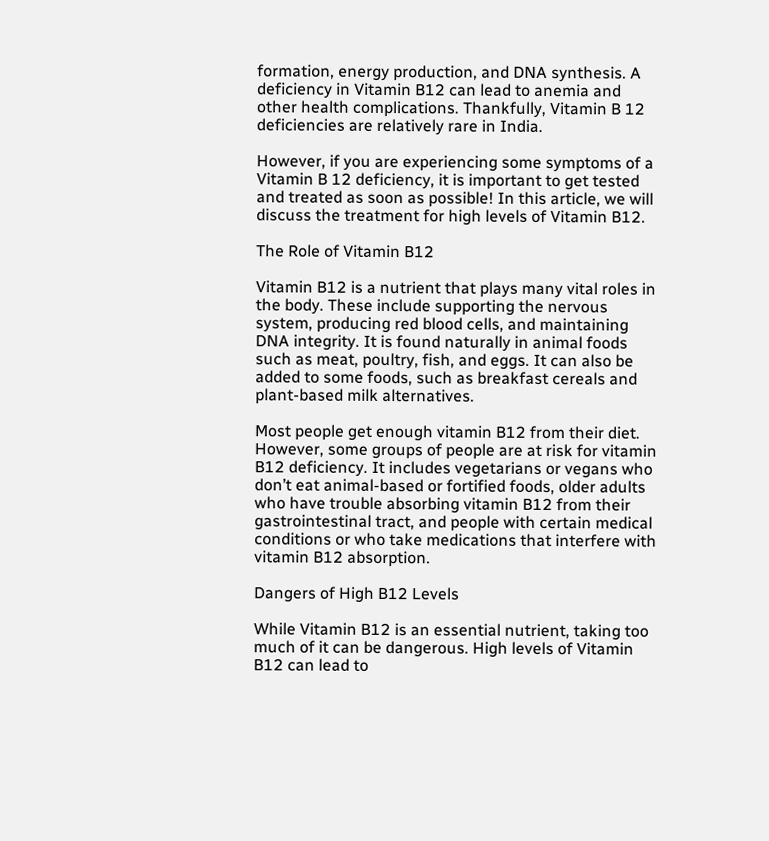formation, energy production, and DNA synthesis. A deficiency in Vitamin B12 can lead to anemia and other health complications. Thankfully, Vitamin B 12 deficiencies are relatively rare in India.

However, if you are experiencing some symptoms of a Vitamin B 12 deficiency, it is important to get tested and treated as soon as possible! In this article, we will discuss the treatment for high levels of Vitamin B12.

The Role of Vitamin B12

Vitamin B12 is a nutrient that plays many vital roles in the body. These include supporting the nervous system, producing red blood cells, and maintaining DNA integrity. It is found naturally in animal foods such as meat, poultry, fish, and eggs. It can also be added to some foods, such as breakfast cereals and plant-based milk alternatives.

Most people get enough vitamin B12 from their diet. However, some groups of people are at risk for vitamin B12 deficiency. It includes vegetarians or vegans who don’t eat animal-based or fortified foods, older adults who have trouble absorbing vitamin B12 from their gastrointestinal tract, and people with certain medical conditions or who take medications that interfere with vitamin B12 absorption.

Dangers of High B12 Levels

While Vitamin B12 is an essential nutrient, taking too much of it can be dangerous. High levels of Vitamin B12 can lead to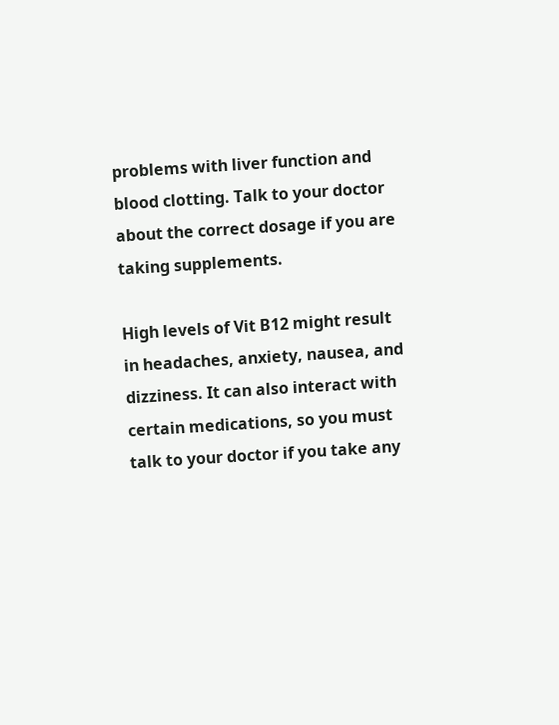problems with liver function and blood clotting. Talk to your doctor about the correct dosage if you are taking supplements.

High levels of Vit B12 might result in headaches, anxiety, nausea, and dizziness. It can also interact with certain medications, so you must talk to your doctor if you take any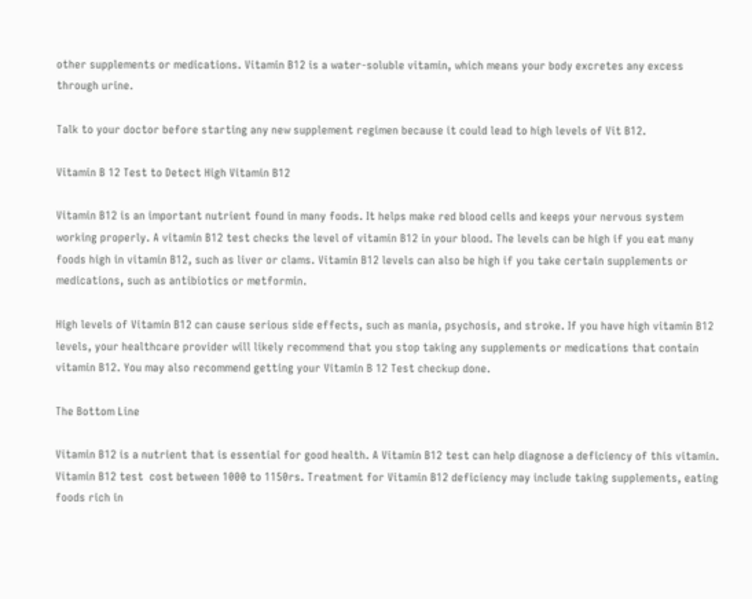other supplements or medications. Vitamin B12 is a water-soluble vitamin, which means your body excretes any excess through urine.

Talk to your doctor before starting any new supplement regimen because it could lead to high levels of Vit B12.

Vitamin B 12 Test to Detect High Vitamin B12

Vitamin B12 is an important nutrient found in many foods. It helps make red blood cells and keeps your nervous system working properly. A vitamin B12 test checks the level of vitamin B12 in your blood. The levels can be high if you eat many foods high in vitamin B12, such as liver or clams. Vitamin B12 levels can also be high if you take certain supplements or medications, such as antibiotics or metformin.

High levels of Vitamin B12 can cause serious side effects, such as mania, psychosis, and stroke. If you have high vitamin B12 levels, your healthcare provider will likely recommend that you stop taking any supplements or medications that contain vitamin B12. You may also recommend getting your Vitamin B 12 Test checkup done.

The Bottom Line

Vitamin B12 is a nutrient that is essential for good health. A Vitamin B12 test can help diagnose a deficiency of this vitamin. Vitamin B12 test  cost between 1000 to 1150rs. Treatment for Vitamin B12 deficiency may include taking supplements, eating foods rich in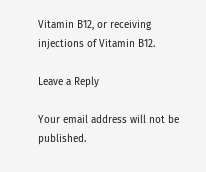Vitamin B12, or receiving injections of Vitamin B12.

Leave a Reply

Your email address will not be published.